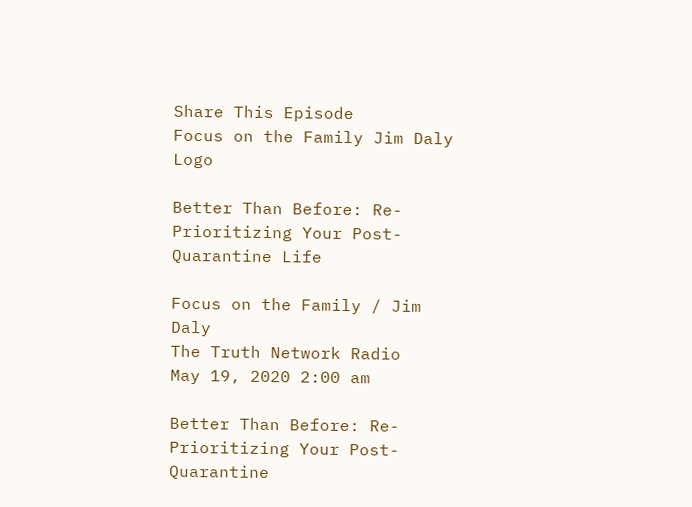Share This Episode
Focus on the Family Jim Daly Logo

Better Than Before: Re-Prioritizing Your Post-Quarantine Life

Focus on the Family / Jim Daly
The Truth Network Radio
May 19, 2020 2:00 am

Better Than Before: Re-Prioritizing Your Post-Quarantine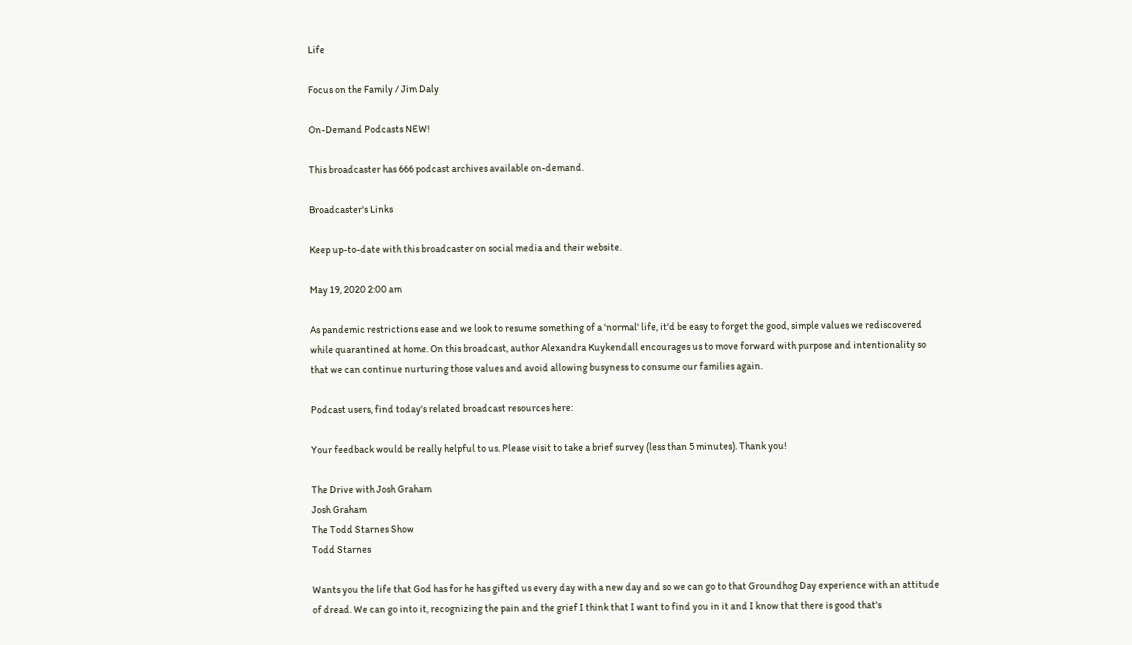Life

Focus on the Family / Jim Daly

On-Demand Podcasts NEW!

This broadcaster has 666 podcast archives available on-demand.

Broadcaster's Links

Keep up-to-date with this broadcaster on social media and their website.

May 19, 2020 2:00 am

As pandemic restrictions ease and we look to resume something of a 'normal' life, it'd be easy to forget the good, simple values we rediscovered while quarantined at home. On this broadcast, author Alexandra Kuykendall encourages us to move forward with purpose and intentionality so that we can continue nurturing those values and avoid allowing busyness to consume our families again.

Podcast users, find today's related broadcast resources here:

Your feedback would be really helpful to us. Please visit to take a brief survey (less than 5 minutes). Thank you!

The Drive with Josh Graham
Josh Graham
The Todd Starnes Show
Todd Starnes

Wants you the life that God has for he has gifted us every day with a new day and so we can go to that Groundhog Day experience with an attitude of dread. We can go into it, recognizing the pain and the grief I think that I want to find you in it and I know that there is good that's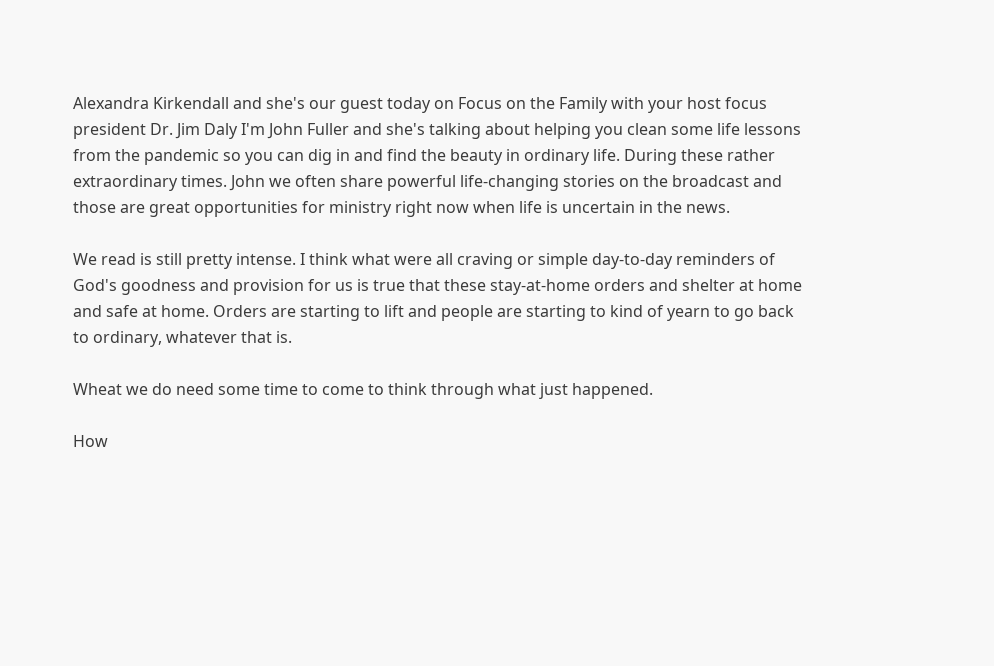Alexandra Kirkendall and she's our guest today on Focus on the Family with your host focus president Dr. Jim Daly I'm John Fuller and she's talking about helping you clean some life lessons from the pandemic so you can dig in and find the beauty in ordinary life. During these rather extraordinary times. John we often share powerful life-changing stories on the broadcast and those are great opportunities for ministry right now when life is uncertain in the news.

We read is still pretty intense. I think what were all craving or simple day-to-day reminders of God's goodness and provision for us is true that these stay-at-home orders and shelter at home and safe at home. Orders are starting to lift and people are starting to kind of yearn to go back to ordinary, whatever that is.

Wheat we do need some time to come to think through what just happened.

How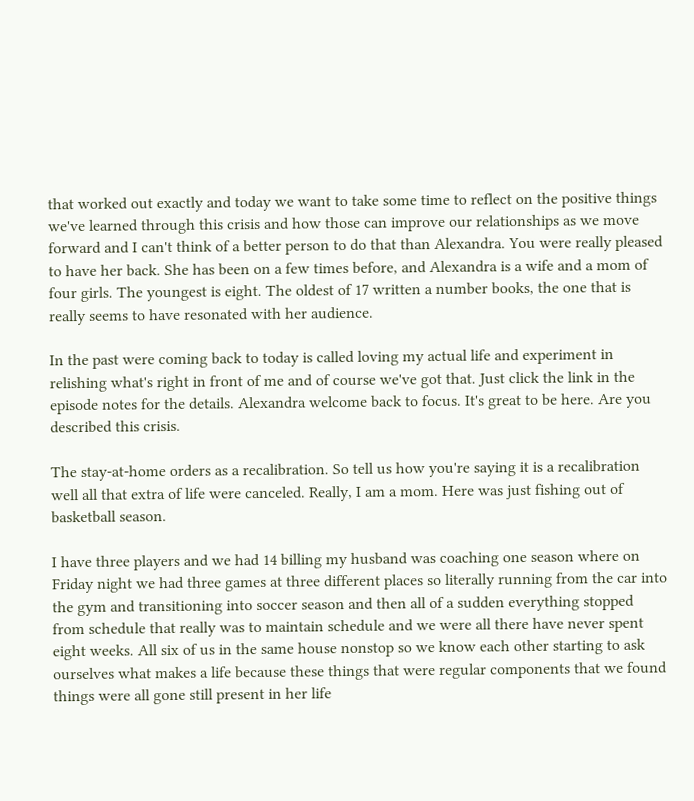that worked out exactly and today we want to take some time to reflect on the positive things we've learned through this crisis and how those can improve our relationships as we move forward and I can't think of a better person to do that than Alexandra. You were really pleased to have her back. She has been on a few times before, and Alexandra is a wife and a mom of four girls. The youngest is eight. The oldest of 17 written a number books, the one that is really seems to have resonated with her audience.

In the past were coming back to today is called loving my actual life and experiment in relishing what's right in front of me and of course we've got that. Just click the link in the episode notes for the details. Alexandra welcome back to focus. It's great to be here. Are you described this crisis.

The stay-at-home orders as a recalibration. So tell us how you're saying it is a recalibration well all that extra of life were canceled. Really, I am a mom. Here was just fishing out of basketball season.

I have three players and we had 14 billing my husband was coaching one season where on Friday night we had three games at three different places so literally running from the car into the gym and transitioning into soccer season and then all of a sudden everything stopped from schedule that really was to maintain schedule and we were all there have never spent eight weeks. All six of us in the same house nonstop so we know each other starting to ask ourselves what makes a life because these things that were regular components that we found things were all gone still present in her life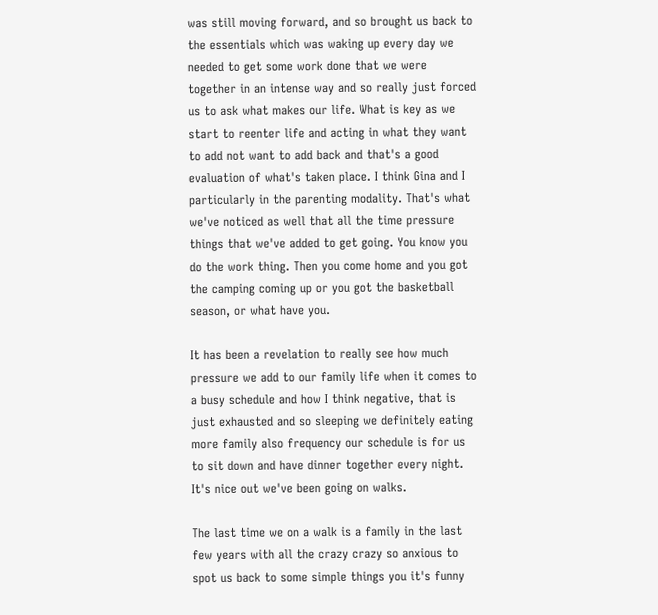was still moving forward, and so brought us back to the essentials which was waking up every day we needed to get some work done that we were together in an intense way and so really just forced us to ask what makes our life. What is key as we start to reenter life and acting in what they want to add not want to add back and that's a good evaluation of what's taken place. I think Gina and I particularly in the parenting modality. That's what we've noticed as well that all the time pressure things that we've added to get going. You know you do the work thing. Then you come home and you got the camping coming up or you got the basketball season, or what have you.

It has been a revelation to really see how much pressure we add to our family life when it comes to a busy schedule and how I think negative, that is just exhausted and so sleeping we definitely eating more family also frequency our schedule is for us to sit down and have dinner together every night. It's nice out we've been going on walks.

The last time we on a walk is a family in the last few years with all the crazy crazy so anxious to spot us back to some simple things you it's funny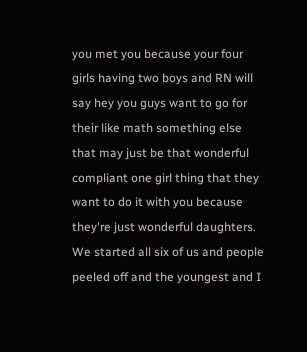you met you because your four girls having two boys and RN will say hey you guys want to go for their like math something else that may just be that wonderful compliant one girl thing that they want to do it with you because they're just wonderful daughters. We started all six of us and people peeled off and the youngest and I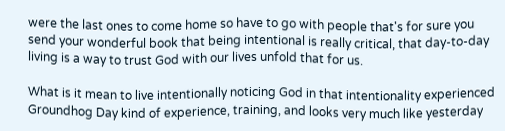were the last ones to come home so have to go with people that's for sure you send your wonderful book that being intentional is really critical, that day-to-day living is a way to trust God with our lives unfold that for us.

What is it mean to live intentionally noticing God in that intentionality experienced Groundhog Day kind of experience, training, and looks very much like yesterday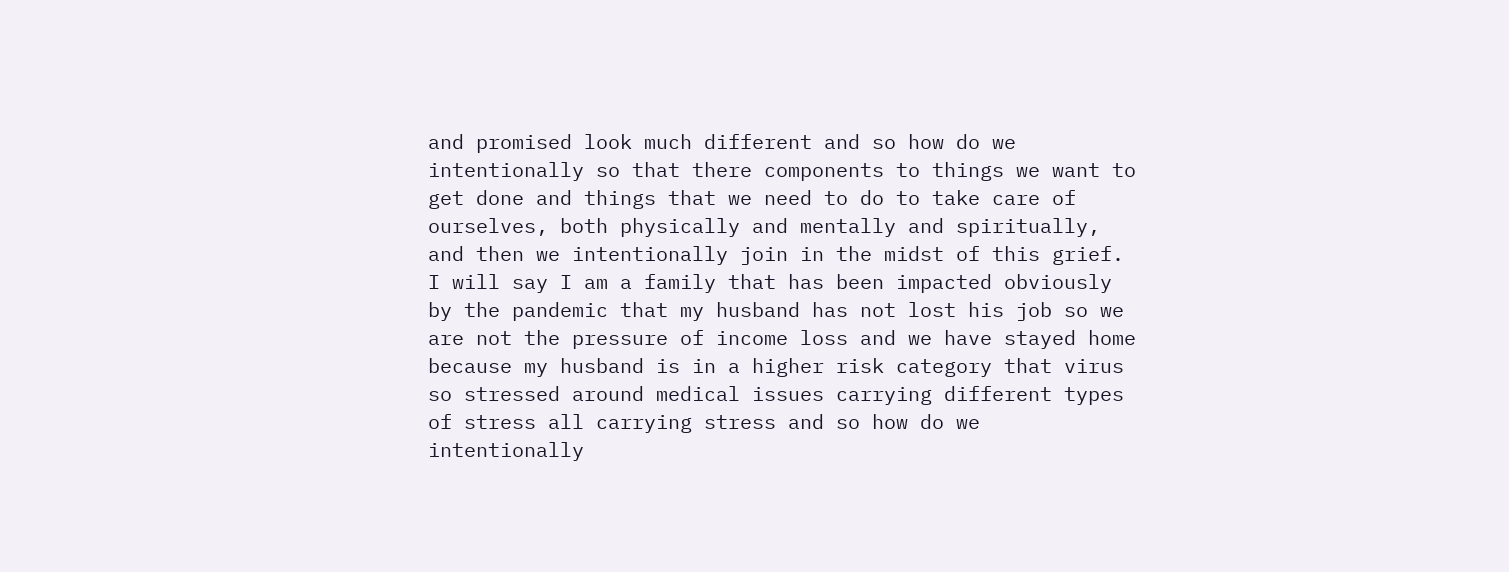and promised look much different and so how do we intentionally so that there components to things we want to get done and things that we need to do to take care of ourselves, both physically and mentally and spiritually, and then we intentionally join in the midst of this grief. I will say I am a family that has been impacted obviously by the pandemic that my husband has not lost his job so we are not the pressure of income loss and we have stayed home because my husband is in a higher risk category that virus so stressed around medical issues carrying different types of stress all carrying stress and so how do we intentionally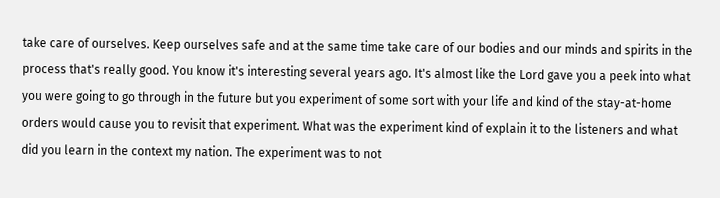take care of ourselves. Keep ourselves safe and at the same time take care of our bodies and our minds and spirits in the process that's really good. You know it's interesting several years ago. It's almost like the Lord gave you a peek into what you were going to go through in the future but you experiment of some sort with your life and kind of the stay-at-home orders would cause you to revisit that experiment. What was the experiment kind of explain it to the listeners and what did you learn in the context my nation. The experiment was to not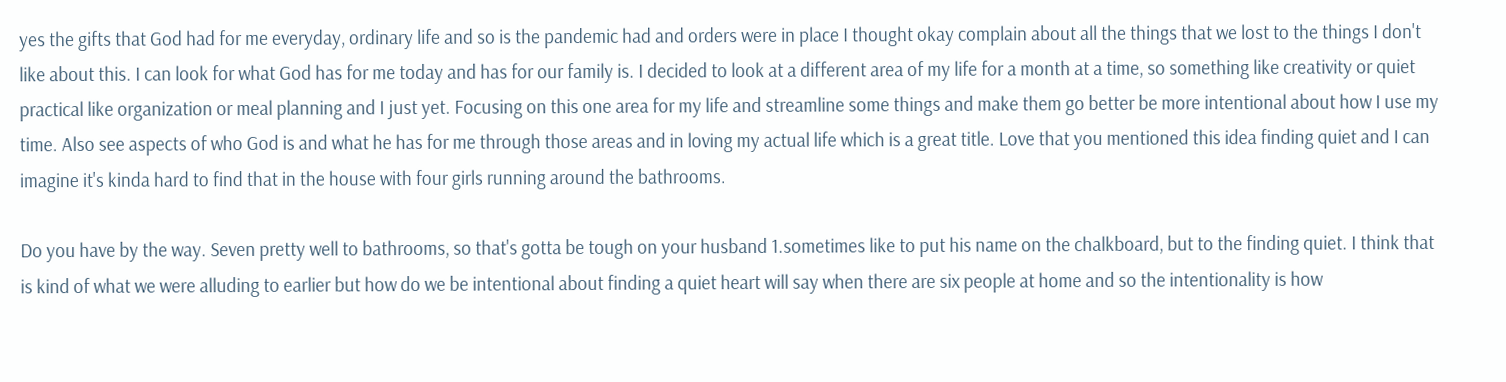yes the gifts that God had for me everyday, ordinary life and so is the pandemic had and orders were in place I thought okay complain about all the things that we lost to the things I don't like about this. I can look for what God has for me today and has for our family is. I decided to look at a different area of my life for a month at a time, so something like creativity or quiet practical like organization or meal planning and I just yet. Focusing on this one area for my life and streamline some things and make them go better be more intentional about how I use my time. Also see aspects of who God is and what he has for me through those areas and in loving my actual life which is a great title. Love that you mentioned this idea finding quiet and I can imagine it's kinda hard to find that in the house with four girls running around the bathrooms.

Do you have by the way. Seven pretty well to bathrooms, so that's gotta be tough on your husband 1.sometimes like to put his name on the chalkboard, but to the finding quiet. I think that is kind of what we were alluding to earlier but how do we be intentional about finding a quiet heart will say when there are six people at home and so the intentionality is how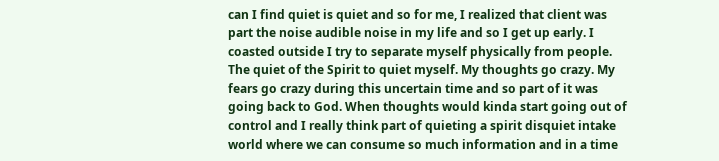can I find quiet is quiet and so for me, I realized that client was part the noise audible noise in my life and so I get up early. I coasted outside I try to separate myself physically from people. The quiet of the Spirit to quiet myself. My thoughts go crazy. My fears go crazy during this uncertain time and so part of it was going back to God. When thoughts would kinda start going out of control and I really think part of quieting a spirit disquiet intake world where we can consume so much information and in a time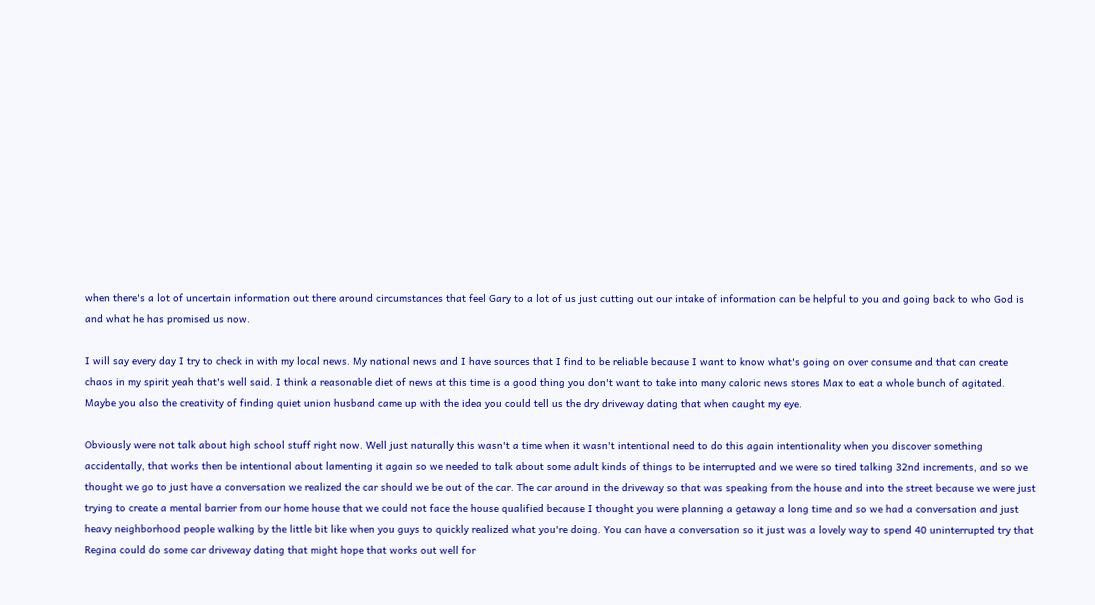when there's a lot of uncertain information out there around circumstances that feel Gary to a lot of us just cutting out our intake of information can be helpful to you and going back to who God is and what he has promised us now.

I will say every day I try to check in with my local news. My national news and I have sources that I find to be reliable because I want to know what's going on over consume and that can create chaos in my spirit yeah that's well said. I think a reasonable diet of news at this time is a good thing you don't want to take into many caloric news stores Max to eat a whole bunch of agitated. Maybe you also the creativity of finding quiet union husband came up with the idea you could tell us the dry driveway dating that when caught my eye.

Obviously were not talk about high school stuff right now. Well just naturally this wasn't a time when it wasn't intentional need to do this again intentionality when you discover something accidentally, that works then be intentional about lamenting it again so we needed to talk about some adult kinds of things to be interrupted and we were so tired talking 32nd increments, and so we thought we go to just have a conversation we realized the car should we be out of the car. The car around in the driveway so that was speaking from the house and into the street because we were just trying to create a mental barrier from our home house that we could not face the house qualified because I thought you were planning a getaway a long time and so we had a conversation and just heavy neighborhood people walking by the little bit like when you guys to quickly realized what you're doing. You can have a conversation so it just was a lovely way to spend 40 uninterrupted try that Regina could do some car driveway dating that might hope that works out well for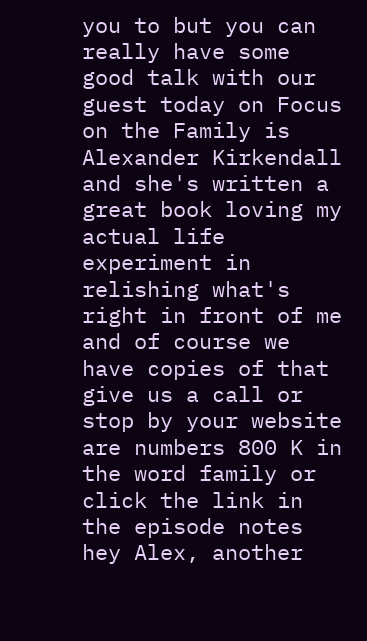you to but you can really have some good talk with our guest today on Focus on the Family is Alexander Kirkendall and she's written a great book loving my actual life experiment in relishing what's right in front of me and of course we have copies of that give us a call or stop by your website are numbers 800 K in the word family or click the link in the episode notes hey Alex, another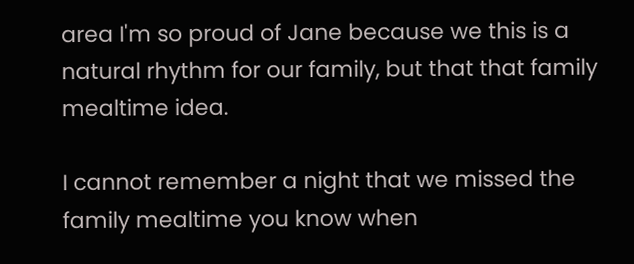area I'm so proud of Jane because we this is a natural rhythm for our family, but that that family mealtime idea.

I cannot remember a night that we missed the family mealtime you know when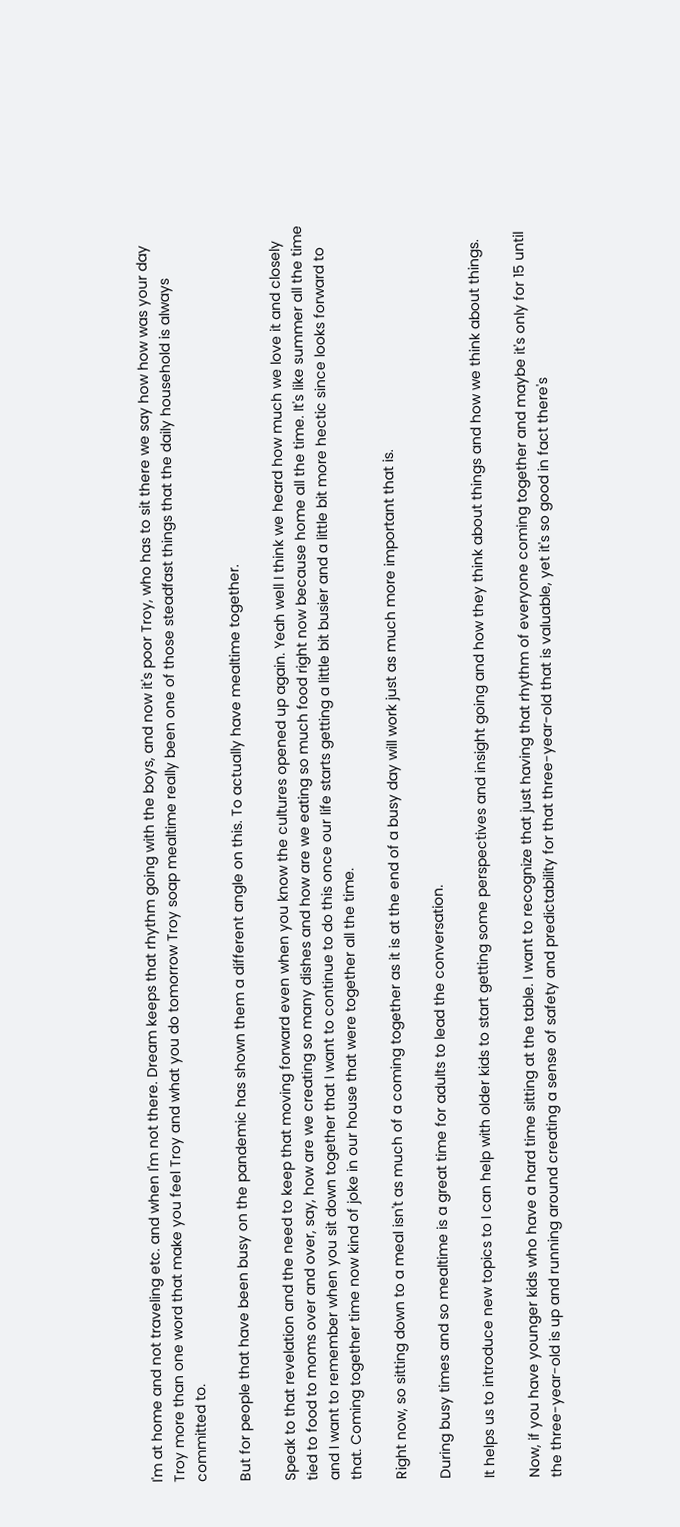I'm at home and not traveling etc. and when I'm not there. Dream keeps that rhythm going with the boys, and now it's poor Troy, who has to sit there we say how how was your day Troy more than one word that make you feel Troy and what you do tomorrow Troy soap mealtime really been one of those steadfast things that the daily household is always committed to.

But for people that have been busy on the pandemic has shown them a different angle on this. To actually have mealtime together.

Speak to that revelation and the need to keep that moving forward even when you know the cultures opened up again. Yeah well I think we heard how much we love it and closely tied to food to moms over and over, say, how are we creating so many dishes and how are we eating so much food right now because home all the time. It's like summer all the time and I want to remember when you sit down together that I want to continue to do this once our life starts getting a little bit busier and a little bit more hectic since looks forward to that. Coming together time now kind of joke in our house that were together all the time.

Right now, so sitting down to a meal isn't as much of a coming together as it is at the end of a busy day will work just as much more important that is.

During busy times and so mealtime is a great time for adults to lead the conversation.

It helps us to introduce new topics to I can help with older kids to start getting some perspectives and insight going and how they think about things and how we think about things.

Now, if you have younger kids who have a hard time sitting at the table. I want to recognize that just having that rhythm of everyone coming together and maybe it's only for 15 until the three-year-old is up and running around creating a sense of safety and predictability for that three-year-old that is valuable, yet it's so good in fact there's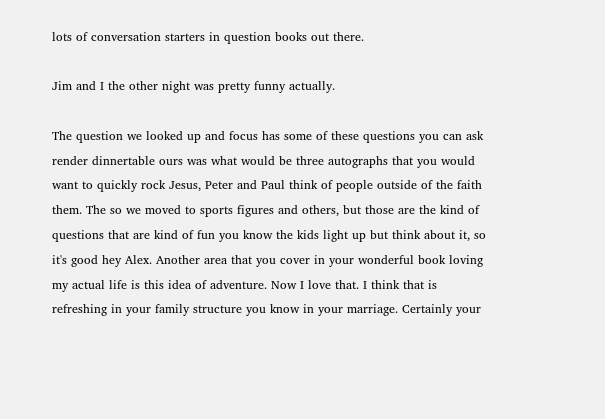lots of conversation starters in question books out there.

Jim and I the other night was pretty funny actually.

The question we looked up and focus has some of these questions you can ask render dinnertable ours was what would be three autographs that you would want to quickly rock Jesus, Peter and Paul think of people outside of the faith them. The so we moved to sports figures and others, but those are the kind of questions that are kind of fun you know the kids light up but think about it, so it's good hey Alex. Another area that you cover in your wonderful book loving my actual life is this idea of adventure. Now I love that. I think that is refreshing in your family structure you know in your marriage. Certainly your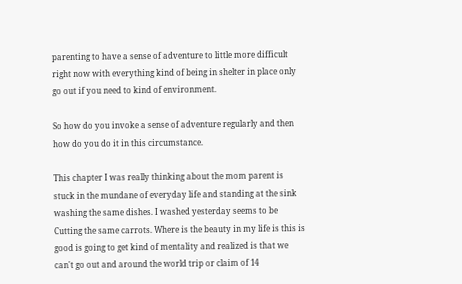parenting to have a sense of adventure to little more difficult right now with everything kind of being in shelter in place only go out if you need to kind of environment.

So how do you invoke a sense of adventure regularly and then how do you do it in this circumstance.

This chapter I was really thinking about the mom parent is stuck in the mundane of everyday life and standing at the sink washing the same dishes. I washed yesterday seems to be Cutting the same carrots. Where is the beauty in my life is this is good is going to get kind of mentality and realized is that we can't go out and around the world trip or claim of 14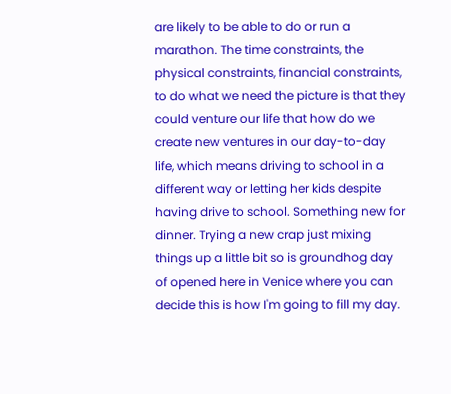are likely to be able to do or run a marathon. The time constraints, the physical constraints, financial constraints, to do what we need the picture is that they could venture our life that how do we create new ventures in our day-to-day life, which means driving to school in a different way or letting her kids despite having drive to school. Something new for dinner. Trying a new crap just mixing things up a little bit so is groundhog day of opened here in Venice where you can decide this is how I'm going to fill my day.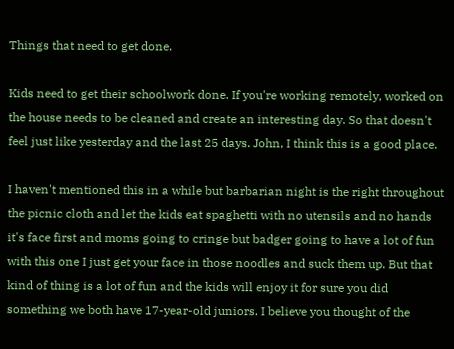Things that need to get done.

Kids need to get their schoolwork done. If you're working remotely, worked on the house needs to be cleaned and create an interesting day. So that doesn't feel just like yesterday and the last 25 days. John, I think this is a good place.

I haven't mentioned this in a while but barbarian night is the right throughout the picnic cloth and let the kids eat spaghetti with no utensils and no hands it's face first and moms going to cringe but badger going to have a lot of fun with this one I just get your face in those noodles and suck them up. But that kind of thing is a lot of fun and the kids will enjoy it for sure you did something we both have 17-year-old juniors. I believe you thought of the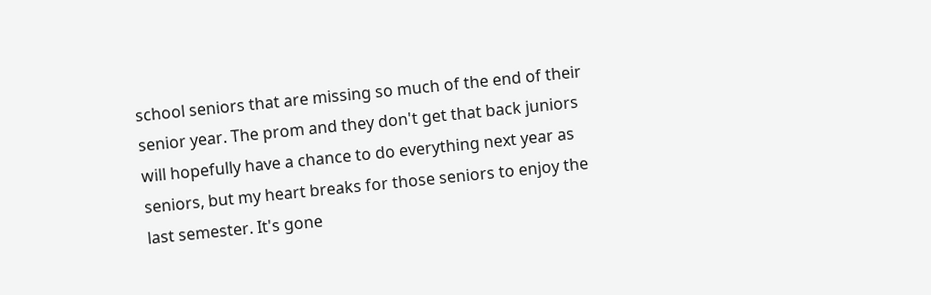school seniors that are missing so much of the end of their senior year. The prom and they don't get that back juniors will hopefully have a chance to do everything next year as seniors, but my heart breaks for those seniors to enjoy the last semester. It's gone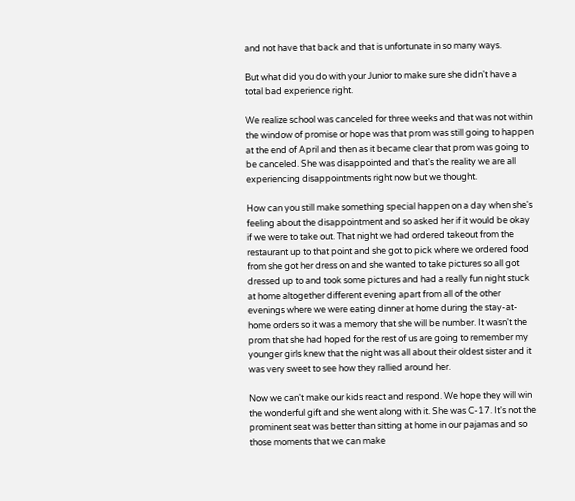and not have that back and that is unfortunate in so many ways.

But what did you do with your Junior to make sure she didn't have a total bad experience right.

We realize school was canceled for three weeks and that was not within the window of promise or hope was that prom was still going to happen at the end of April and then as it became clear that prom was going to be canceled. She was disappointed and that's the reality we are all experiencing disappointments right now but we thought.

How can you still make something special happen on a day when she's feeling about the disappointment and so asked her if it would be okay if we were to take out. That night we had ordered takeout from the restaurant up to that point and she got to pick where we ordered food from she got her dress on and she wanted to take pictures so all got dressed up to and took some pictures and had a really fun night stuck at home altogether different evening apart from all of the other evenings where we were eating dinner at home during the stay-at-home orders so it was a memory that she will be number. It wasn't the prom that she had hoped for the rest of us are going to remember my younger girls knew that the night was all about their oldest sister and it was very sweet to see how they rallied around her.

Now we can't make our kids react and respond. We hope they will win the wonderful gift and she went along with it. She was C-17. It's not the prominent seat was better than sitting at home in our pajamas and so those moments that we can make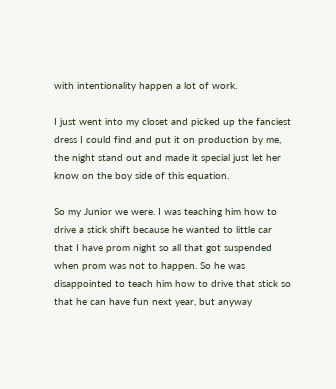with intentionality happen a lot of work.

I just went into my closet and picked up the fanciest dress I could find and put it on production by me, the night stand out and made it special just let her know on the boy side of this equation.

So my Junior we were. I was teaching him how to drive a stick shift because he wanted to little car that I have prom night so all that got suspended when prom was not to happen. So he was disappointed to teach him how to drive that stick so that he can have fun next year, but anyway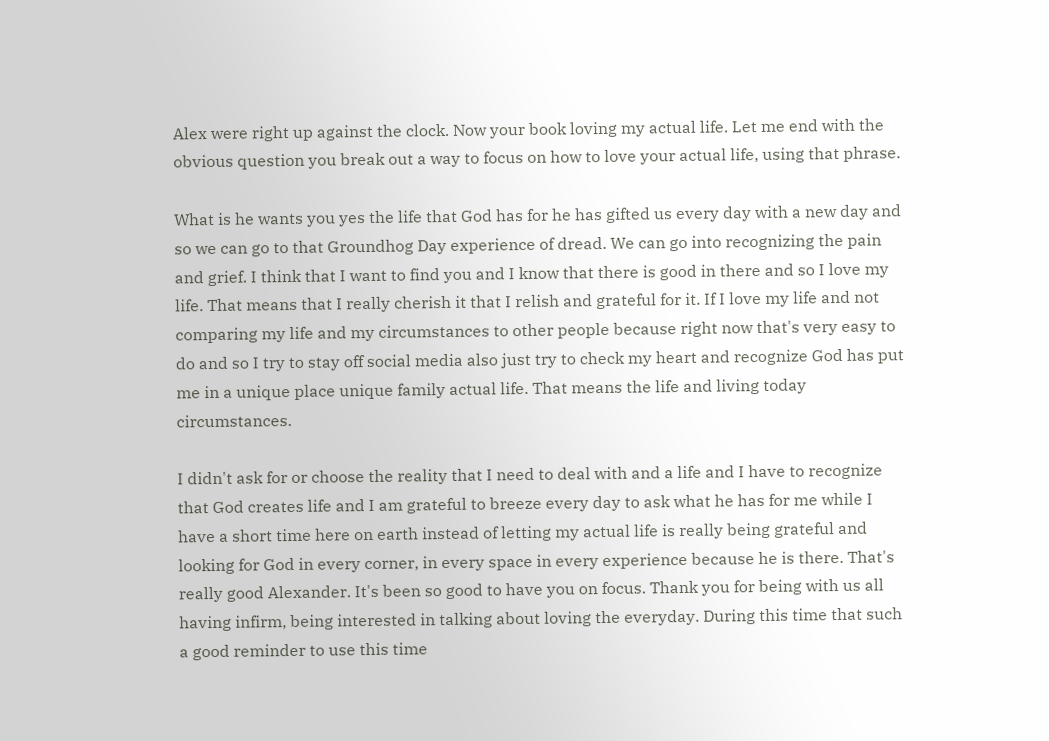Alex were right up against the clock. Now your book loving my actual life. Let me end with the obvious question you break out a way to focus on how to love your actual life, using that phrase.

What is he wants you yes the life that God has for he has gifted us every day with a new day and so we can go to that Groundhog Day experience of dread. We can go into recognizing the pain and grief. I think that I want to find you and I know that there is good in there and so I love my life. That means that I really cherish it that I relish and grateful for it. If I love my life and not comparing my life and my circumstances to other people because right now that's very easy to do and so I try to stay off social media also just try to check my heart and recognize God has put me in a unique place unique family actual life. That means the life and living today circumstances.

I didn't ask for or choose the reality that I need to deal with and a life and I have to recognize that God creates life and I am grateful to breeze every day to ask what he has for me while I have a short time here on earth instead of letting my actual life is really being grateful and looking for God in every corner, in every space in every experience because he is there. That's really good Alexander. It's been so good to have you on focus. Thank you for being with us all having infirm, being interested in talking about loving the everyday. During this time that such a good reminder to use this time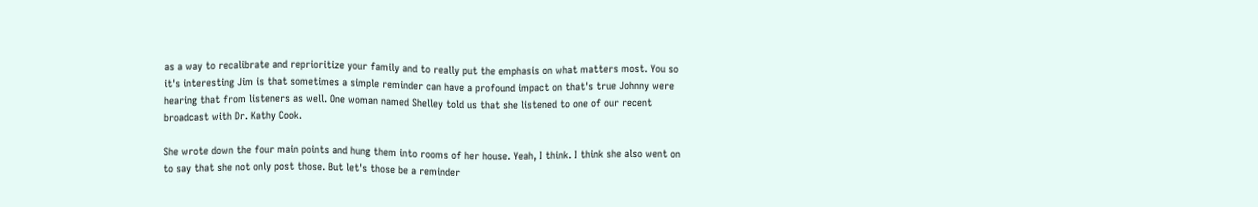as a way to recalibrate and reprioritize your family and to really put the emphasis on what matters most. You so it's interesting Jim is that sometimes a simple reminder can have a profound impact on that's true Johnny were hearing that from listeners as well. One woman named Shelley told us that she listened to one of our recent broadcast with Dr. Kathy Cook.

She wrote down the four main points and hung them into rooms of her house. Yeah, I think. I think she also went on to say that she not only post those. But let's those be a reminder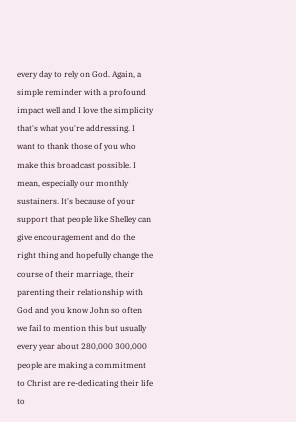every day to rely on God. Again, a simple reminder with a profound impact well and I love the simplicity that's what you're addressing. I want to thank those of you who make this broadcast possible. I mean, especially our monthly sustainers. It's because of your support that people like Shelley can give encouragement and do the right thing and hopefully change the course of their marriage, their parenting their relationship with God and you know John so often we fail to mention this but usually every year about 280,000 300,000 people are making a commitment to Christ are re-dedicating their life to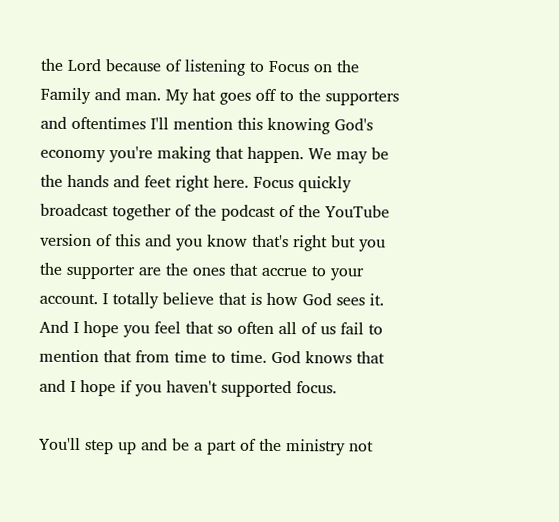the Lord because of listening to Focus on the Family and man. My hat goes off to the supporters and oftentimes I'll mention this knowing God's economy you're making that happen. We may be the hands and feet right here. Focus quickly broadcast together of the podcast of the YouTube version of this and you know that's right but you the supporter are the ones that accrue to your account. I totally believe that is how God sees it. And I hope you feel that so often all of us fail to mention that from time to time. God knows that and I hope if you haven't supported focus.

You'll step up and be a part of the ministry not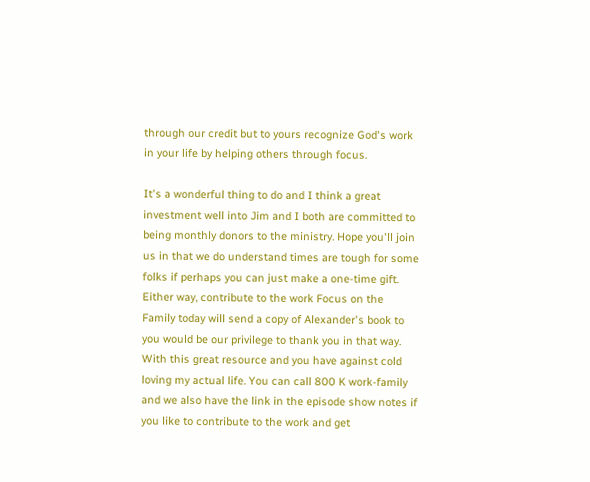through our credit but to yours recognize God's work in your life by helping others through focus.

It's a wonderful thing to do and I think a great investment well into Jim and I both are committed to being monthly donors to the ministry. Hope you'll join us in that we do understand times are tough for some folks if perhaps you can just make a one-time gift. Either way, contribute to the work Focus on the Family today will send a copy of Alexander's book to you would be our privilege to thank you in that way. With this great resource and you have against cold loving my actual life. You can call 800 K work-family and we also have the link in the episode show notes if you like to contribute to the work and get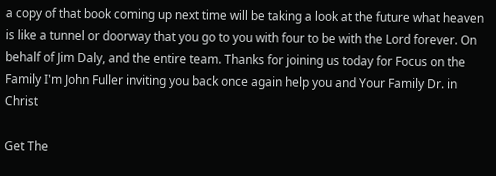a copy of that book coming up next time will be taking a look at the future what heaven is like a tunnel or doorway that you go to you with four to be with the Lord forever. On behalf of Jim Daly, and the entire team. Thanks for joining us today for Focus on the Family I'm John Fuller inviting you back once again help you and Your Family Dr. in Christ

Get The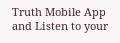Truth Mobile App and Listen to your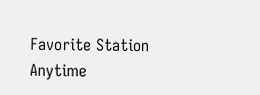Favorite Station Anytime